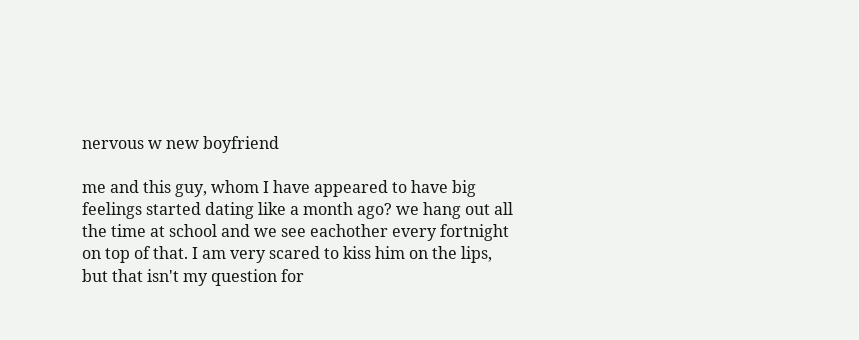nervous w new boyfriend

me and this guy, whom I have appeared to have big feelings started dating like a month ago? we hang out all the time at school and we see eachother every fortnight on top of that. I am very scared to kiss him on the lips, but that isn't my question for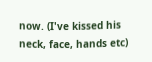now. (I've kissed his neck, face, hands etc)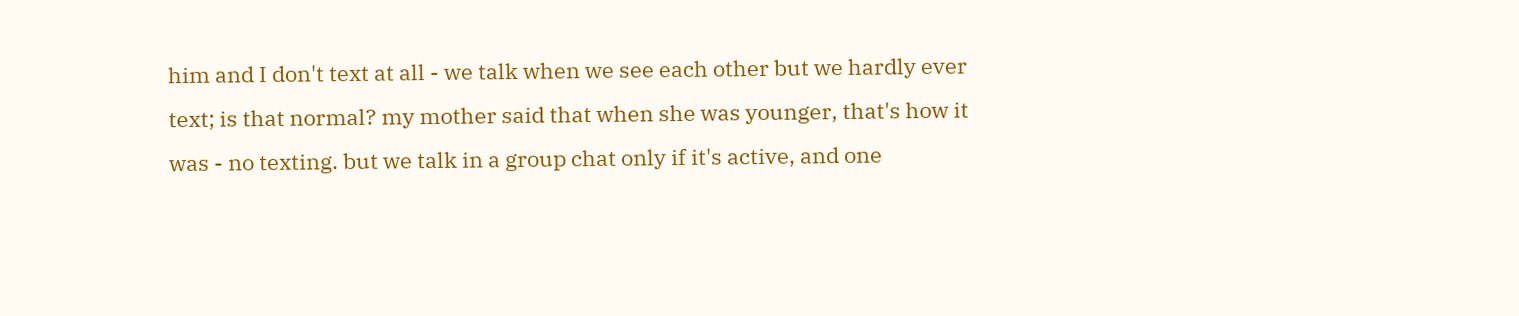him and I don't text at all - we talk when we see each other but we hardly ever text; is that normal? my mother said that when she was younger, that's how it was - no texting. but we talk in a group chat only if it's active, and one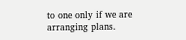to one only if we are arranging plans.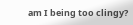am I being too clingy?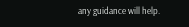any guidance will help.